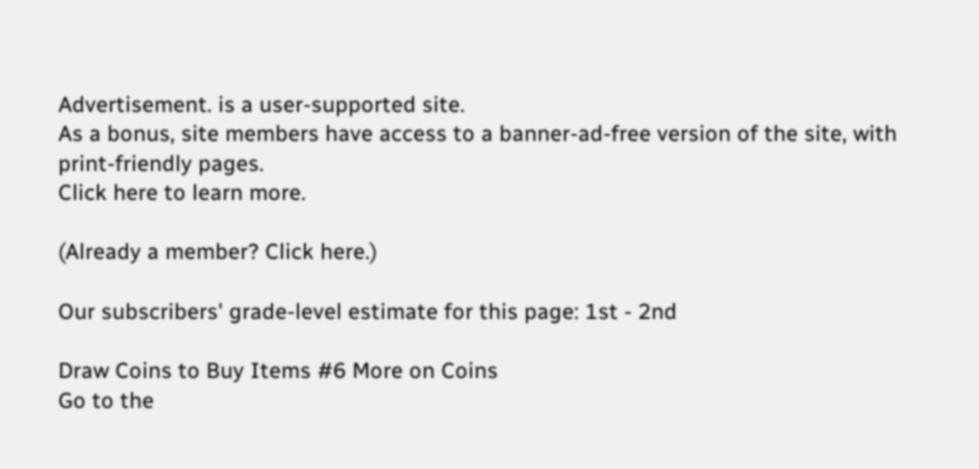Advertisement. is a user-supported site.
As a bonus, site members have access to a banner-ad-free version of the site, with print-friendly pages.
Click here to learn more.

(Already a member? Click here.)

Our subscribers' grade-level estimate for this page: 1st - 2nd

Draw Coins to Buy Items #6 More on Coins
Go to the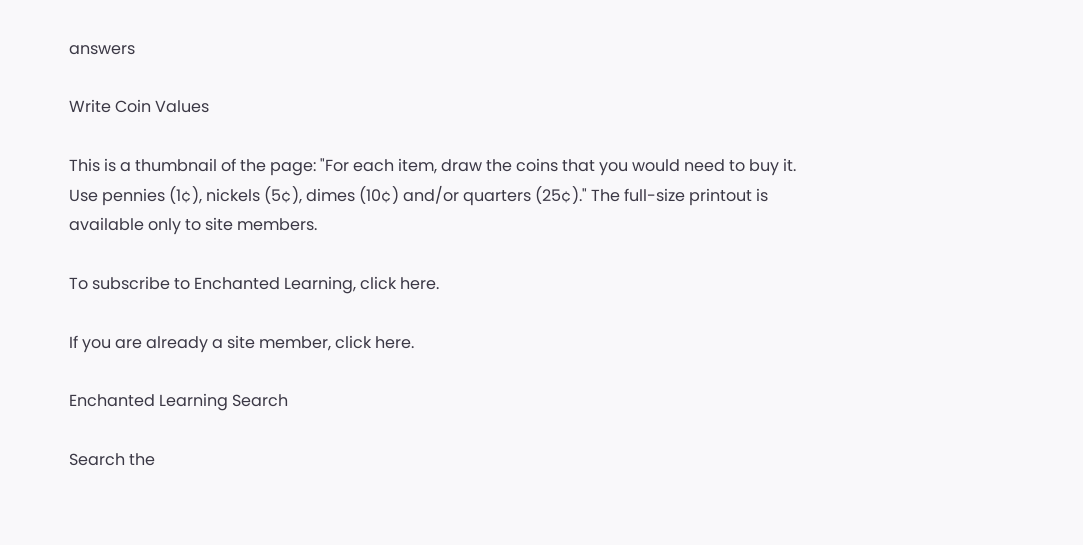answers

Write Coin Values

This is a thumbnail of the page: "For each item, draw the coins that you would need to buy it. Use pennies (1¢), nickels (5¢), dimes (10¢) and/or quarters (25¢)." The full-size printout is available only to site members.

To subscribe to Enchanted Learning, click here.

If you are already a site member, click here.

Enchanted Learning Search

Search the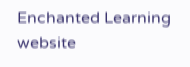Enchanted Learning website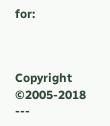for:



Copyright ©2005-2018 ---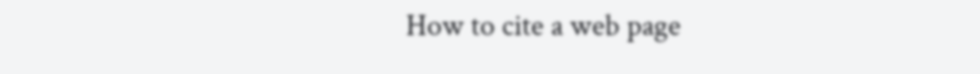How to cite a web page